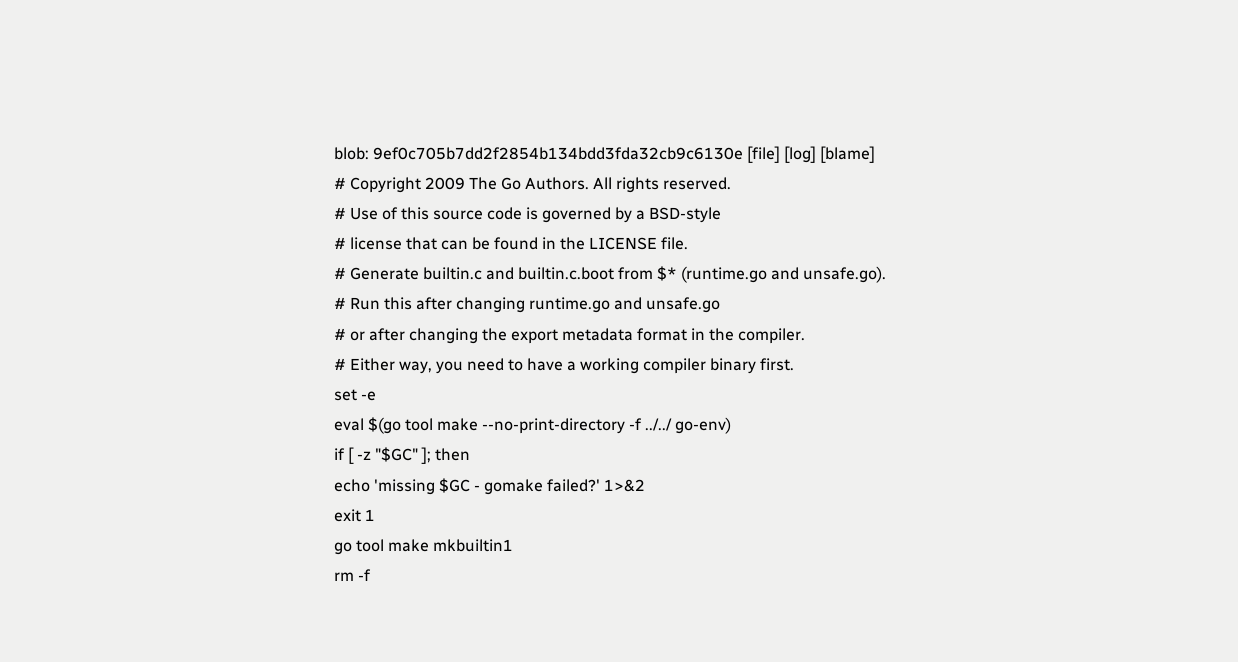blob: 9ef0c705b7dd2f2854b134bdd3fda32cb9c6130e [file] [log] [blame]
# Copyright 2009 The Go Authors. All rights reserved.
# Use of this source code is governed by a BSD-style
# license that can be found in the LICENSE file.
# Generate builtin.c and builtin.c.boot from $* (runtime.go and unsafe.go).
# Run this after changing runtime.go and unsafe.go
# or after changing the export metadata format in the compiler.
# Either way, you need to have a working compiler binary first.
set -e
eval $(go tool make --no-print-directory -f ../../ go-env)
if [ -z "$GC" ]; then
echo 'missing $GC - gomake failed?' 1>&2
exit 1
go tool make mkbuiltin1
rm -f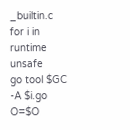_builtin.c
for i in runtime unsafe
go tool $GC -A $i.go
O=$O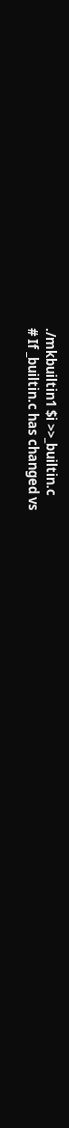./mkbuiltin1 $i >>_builtin.c
# If _builtin.c has changed vs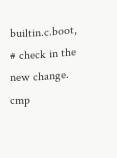builtin.c.boot,
# check in the new change.
cmp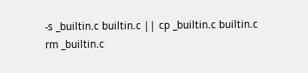-s _builtin.c builtin.c || cp _builtin.c builtin.c
rm _builtin.c